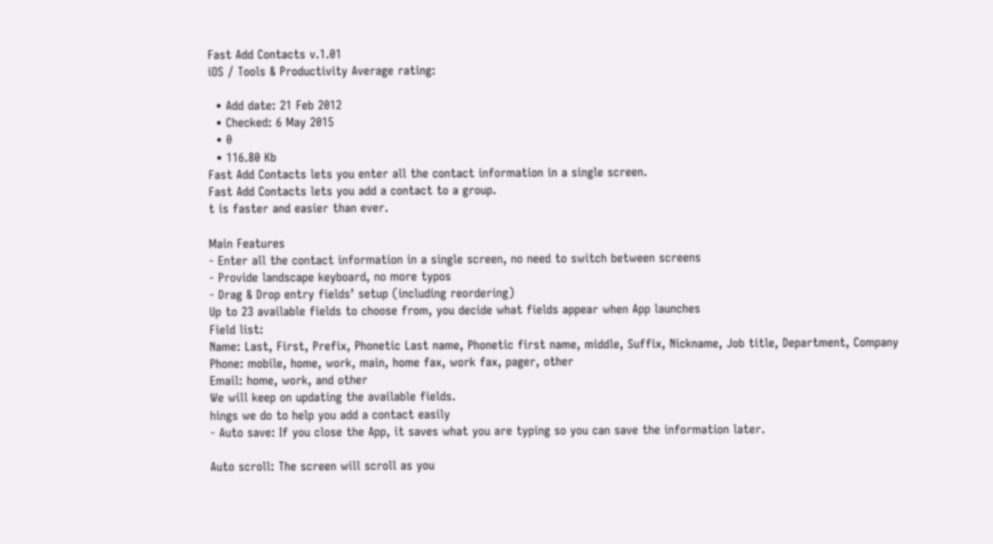Fast Add Contacts v.1.01
iOS / Tools & Productivity Average rating:

  • Add date: 21 Feb 2012
  • Checked: 6 May 2015
  • 0
  • 116.80 Kb
Fast Add Contacts lets you enter all the contact information in a single screen.
Fast Add Contacts lets you add a contact to a group.
t is faster and easier than ever.

Main Features
- Enter all the contact information in a single screen, no need to switch between screens
- Provide landscape keyboard, no more typos
- Drag & Drop entry fields’ setup (including reordering)
Up to 23 available fields to choose from, you decide what fields appear when App launches
Field list:
Name: Last, First, Prefix, Phonetic Last name, Phonetic first name, middle, Suffix, Nickname, Job title, Department, Company
Phone: mobile, home, work, main, home fax, work fax, pager, other
Email: home, work, and other
We will keep on updating the available fields.
hings we do to help you add a contact easily
- Auto save: If you close the App, it saves what you are typing so you can save the information later.

Auto scroll: The screen will scroll as you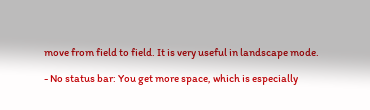move from field to field. It is very useful in landscape mode.

- No status bar: You get more space, which is especially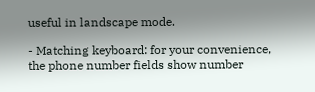useful in landscape mode.

- Matching keyboard: for your convenience, the phone number fields show number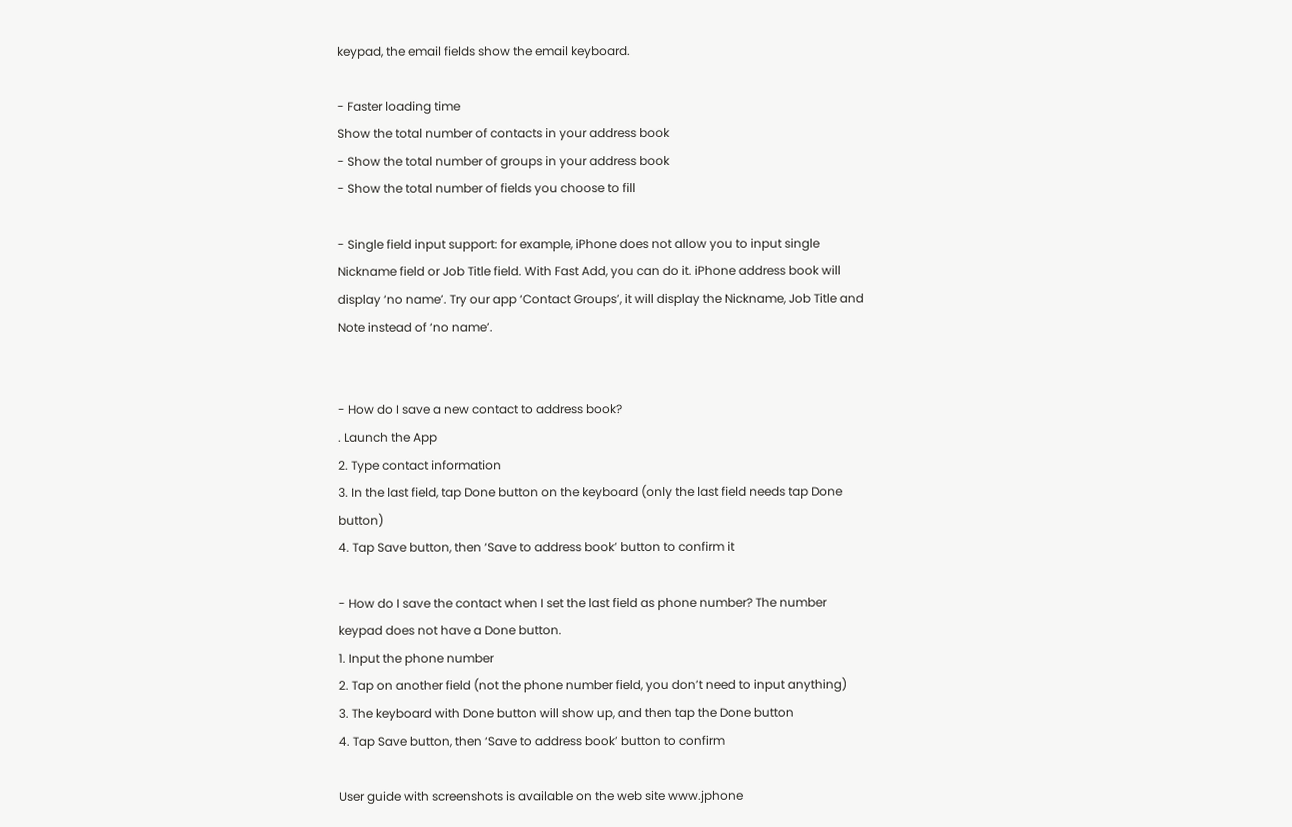keypad, the email fields show the email keyboard.

- Faster loading time
Show the total number of contacts in your address book
- Show the total number of groups in your address book
- Show the total number of fields you choose to fill

- Single field input support: for example, iPhone does not allow you to input single Nickname field or Job Title field. With Fast Add, you can do it. iPhone address book will display ‘no name’. Try our app ‘Contact Groups’, it will display the Nickname, Job Title and Note instead of ‘no name’.


- How do I save a new contact to address book?
. Launch the App
2. Type contact information
3. In the last field, tap Done button on the keyboard (only the last field needs tap Done button)
4. Tap Save button, then ‘Save to address book’ button to confirm it

- How do I save the contact when I set the last field as phone number? The number keypad does not have a Done button.
1. Input the phone number
2. Tap on another field (not the phone number field, you don’t need to input anything)
3. The keyboard with Done button will show up, and then tap the Done button
4. Tap Save button, then ‘Save to address book’ button to confirm

User guide with screenshots is available on the web site www.jphone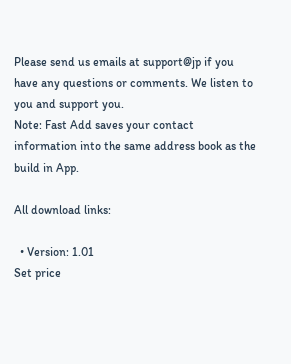Please send us emails at support@jp if you have any questions or comments. We listen to you and support you.
Note: Fast Add saves your contact information into the same address book as the build in App.

All download links:

  • Version: 1.01
Set price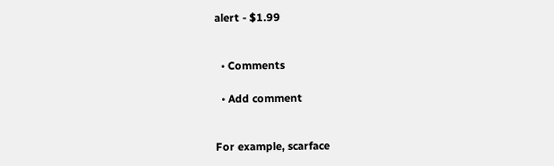alert - $1.99


  • Comments

  • Add comment


For example, scarface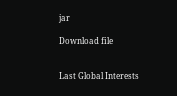jar

Download file


Last Global Interests